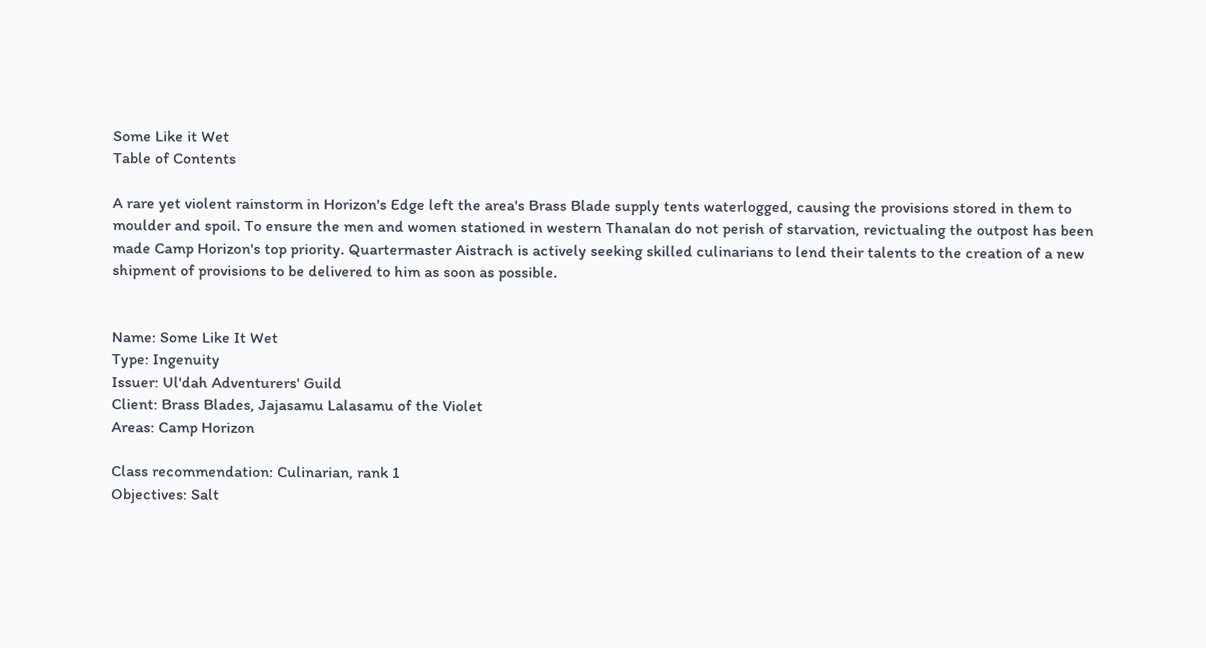Some Like it Wet
Table of Contents

A rare yet violent rainstorm in Horizon's Edge left the area's Brass Blade supply tents waterlogged, causing the provisions stored in them to moulder and spoil. To ensure the men and women stationed in western Thanalan do not perish of starvation, revictualing the outpost has been made Camp Horizon's top priority. Quartermaster Aistrach is actively seeking skilled culinarians to lend their talents to the creation of a new shipment of provisions to be delivered to him as soon as possible.


Name: Some Like It Wet
Type: Ingenuity
Issuer: Ul'dah Adventurers' Guild
Client: Brass Blades, Jajasamu Lalasamu of the Violet
Areas: Camp Horizon

Class recommendation: Culinarian, rank 1
Objectives: Salt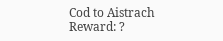Cod to Aistrach
Reward: ?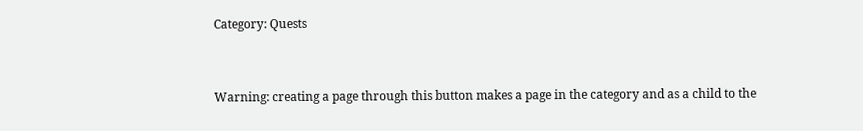Category: Quests


Warning: creating a page through this button makes a page in the category and as a child to the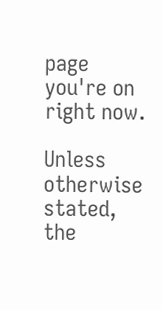page you're on right now.

Unless otherwise stated, the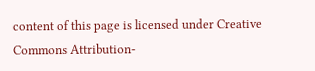content of this page is licensed under Creative Commons Attribution-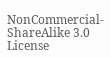NonCommercial-ShareAlike 3.0 License